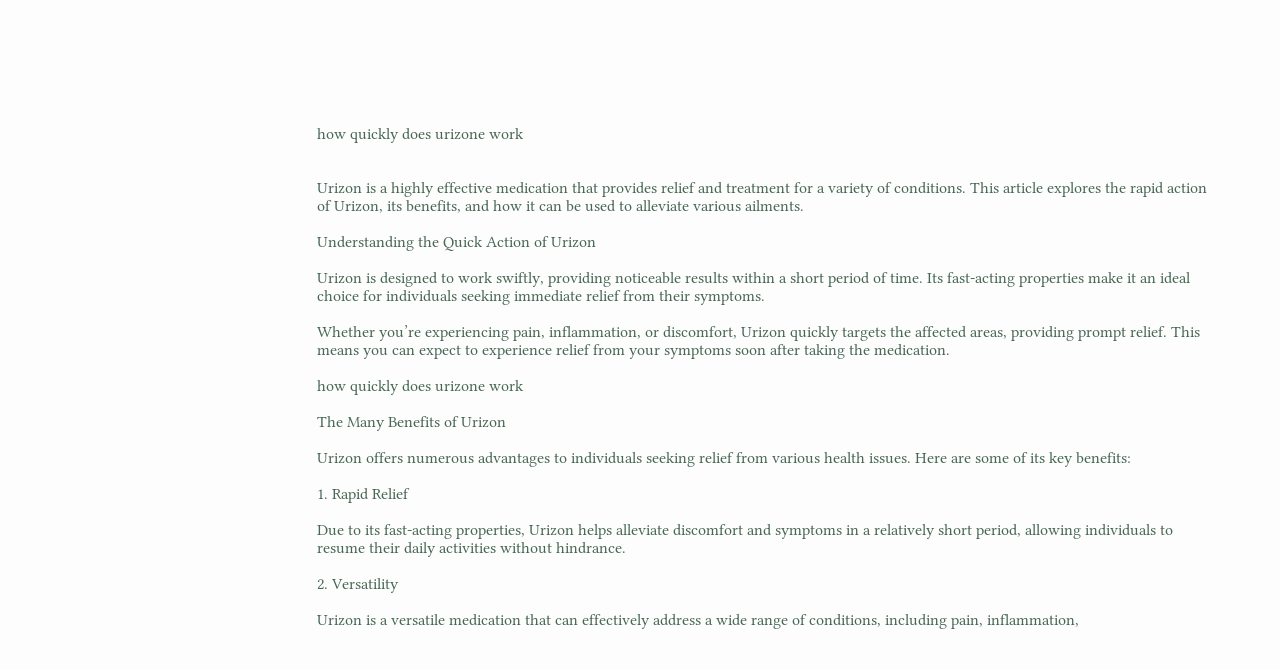how quickly does urizone work


Urizon is a highly effective medication that provides relief and treatment for a variety of conditions. This article explores the rapid action of Urizon, its benefits, and how it can be used to alleviate various ailments.

Understanding the Quick Action of Urizon

Urizon is designed to work swiftly, providing noticeable results within a short period of time. Its fast-acting properties make it an ideal choice for individuals seeking immediate relief from their symptoms.

Whether you’re experiencing pain, inflammation, or discomfort, Urizon quickly targets the affected areas, providing prompt relief. This means you can expect to experience relief from your symptoms soon after taking the medication.

how quickly does urizone work

The Many Benefits of Urizon

Urizon offers numerous advantages to individuals seeking relief from various health issues. Here are some of its key benefits:

1. Rapid Relief

Due to its fast-acting properties, Urizon helps alleviate discomfort and symptoms in a relatively short period, allowing individuals to resume their daily activities without hindrance.

2. Versatility

Urizon is a versatile medication that can effectively address a wide range of conditions, including pain, inflammation,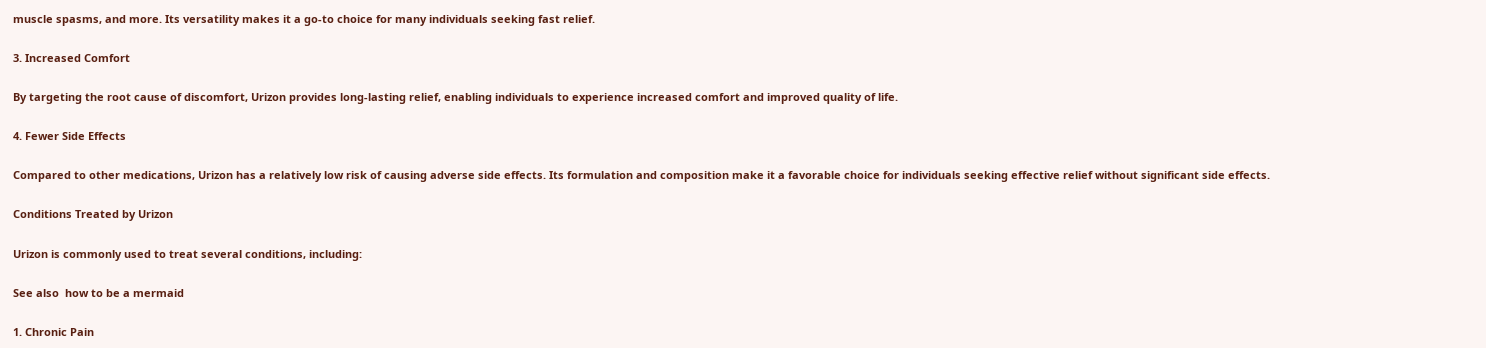muscle spasms, and more. Its versatility makes it a go-to choice for many individuals seeking fast relief.

3. Increased Comfort

By targeting the root cause of discomfort, Urizon provides long-lasting relief, enabling individuals to experience increased comfort and improved quality of life.

4. Fewer Side Effects

Compared to other medications, Urizon has a relatively low risk of causing adverse side effects. Its formulation and composition make it a favorable choice for individuals seeking effective relief without significant side effects.

Conditions Treated by Urizon

Urizon is commonly used to treat several conditions, including:

See also  how to be a mermaid

1. Chronic Pain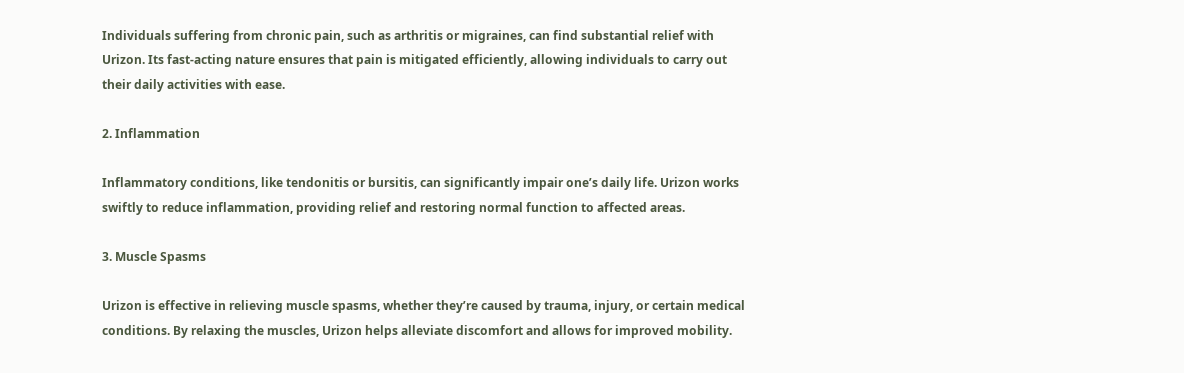Individuals suffering from chronic pain, such as arthritis or migraines, can find substantial relief with Urizon. Its fast-acting nature ensures that pain is mitigated efficiently, allowing individuals to carry out their daily activities with ease.

2. Inflammation

Inflammatory conditions, like tendonitis or bursitis, can significantly impair one’s daily life. Urizon works swiftly to reduce inflammation, providing relief and restoring normal function to affected areas.

3. Muscle Spasms

Urizon is effective in relieving muscle spasms, whether they’re caused by trauma, injury, or certain medical conditions. By relaxing the muscles, Urizon helps alleviate discomfort and allows for improved mobility.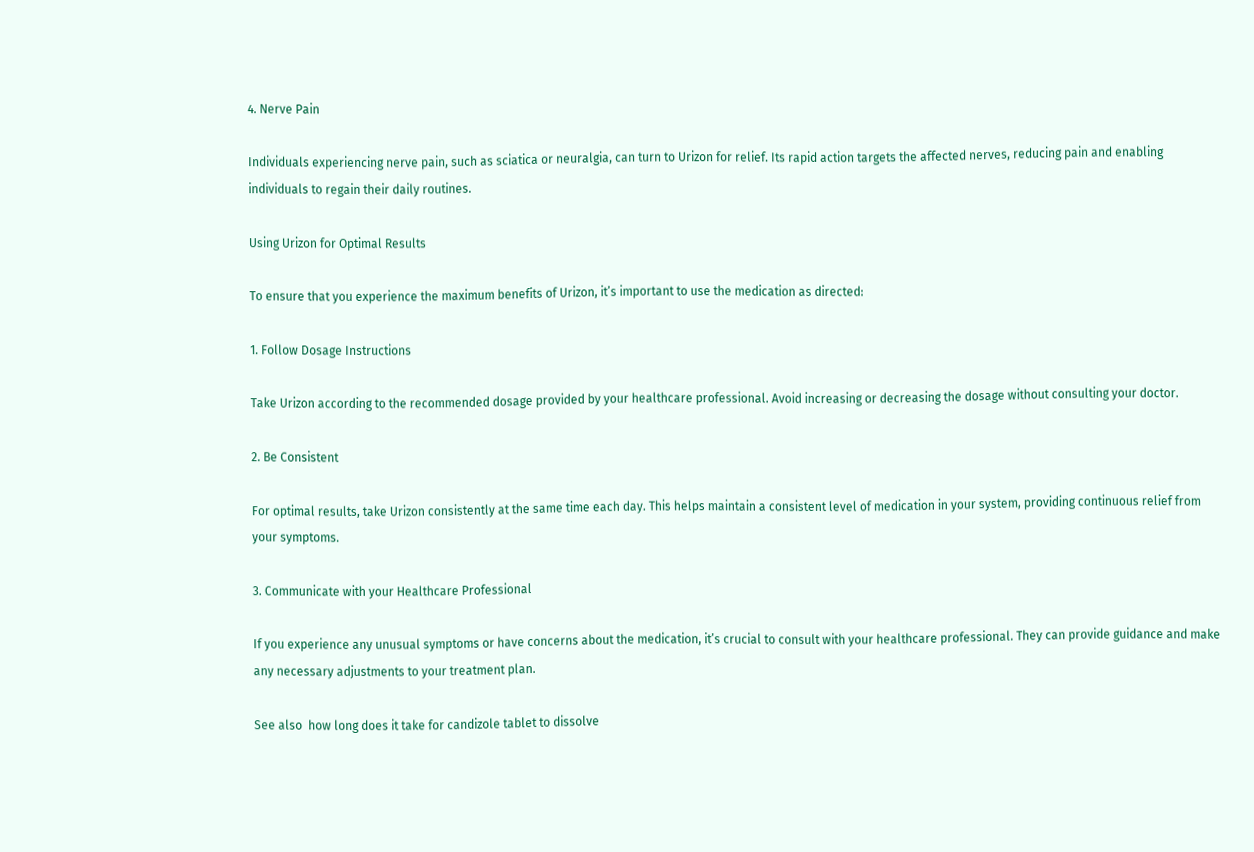4. Nerve Pain

Individuals experiencing nerve pain, such as sciatica or neuralgia, can turn to Urizon for relief. Its rapid action targets the affected nerves, reducing pain and enabling individuals to regain their daily routines.

Using Urizon for Optimal Results

To ensure that you experience the maximum benefits of Urizon, it’s important to use the medication as directed:

1. Follow Dosage Instructions

Take Urizon according to the recommended dosage provided by your healthcare professional. Avoid increasing or decreasing the dosage without consulting your doctor.

2. Be Consistent

For optimal results, take Urizon consistently at the same time each day. This helps maintain a consistent level of medication in your system, providing continuous relief from your symptoms.

3. Communicate with your Healthcare Professional

If you experience any unusual symptoms or have concerns about the medication, it’s crucial to consult with your healthcare professional. They can provide guidance and make any necessary adjustments to your treatment plan.

See also  how long does it take for candizole tablet to dissolve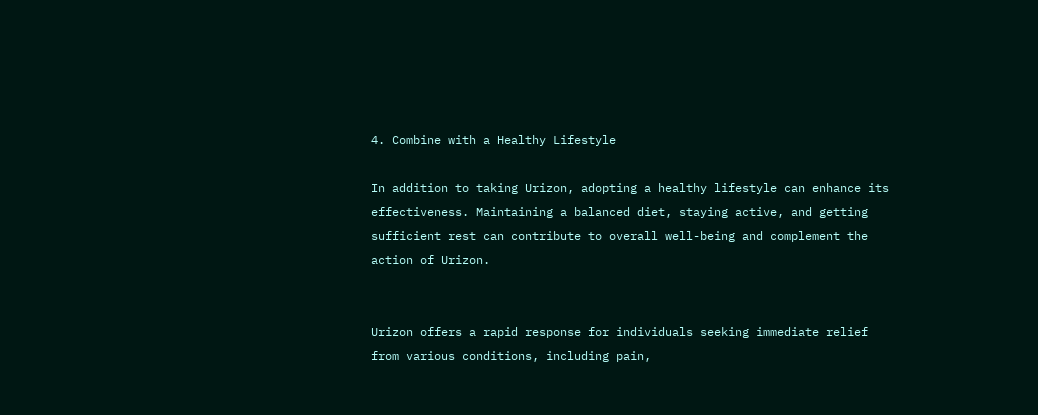4. Combine with a Healthy Lifestyle

In addition to taking Urizon, adopting a healthy lifestyle can enhance its effectiveness. Maintaining a balanced diet, staying active, and getting sufficient rest can contribute to overall well-being and complement the action of Urizon.


Urizon offers a rapid response for individuals seeking immediate relief from various conditions, including pain,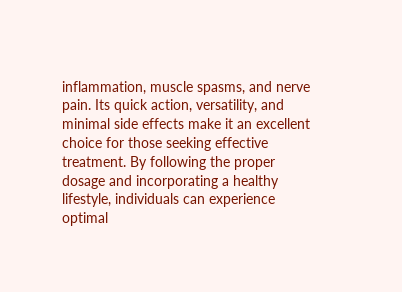inflammation, muscle spasms, and nerve pain. Its quick action, versatility, and minimal side effects make it an excellent choice for those seeking effective treatment. By following the proper dosage and incorporating a healthy lifestyle, individuals can experience optimal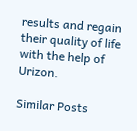results and regain their quality of life with the help of Urizon.

Similar Posts